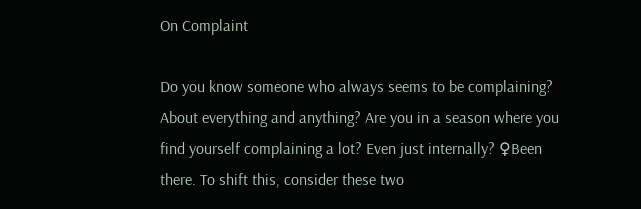On Complaint

Do you know someone who always seems to be complaining? About everything and anything? Are you in a season where you find yourself complaining a lot? Even just internally? ♀Been there. To shift this, consider these two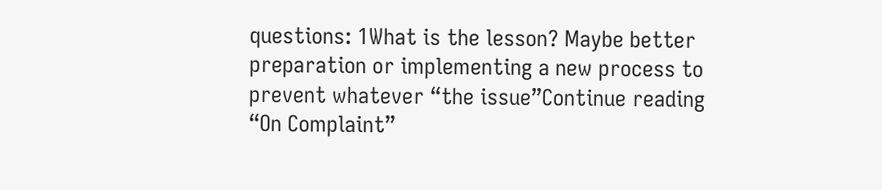questions: 1What is the lesson? Maybe better preparation or implementing a new process to prevent whatever “the issue”Continue reading “On Complaint”